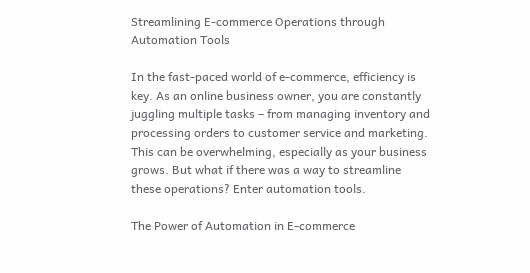Streamlining E-commerce Operations through Automation Tools

In the fast-paced world of e-commerce, efficiency is key. As an online business owner, you are constantly juggling multiple tasks – from managing inventory and processing orders to customer service and marketing. This can be overwhelming, especially as your business grows. But what if there was a way to streamline these operations? Enter automation tools.

The Power of Automation in E-commerce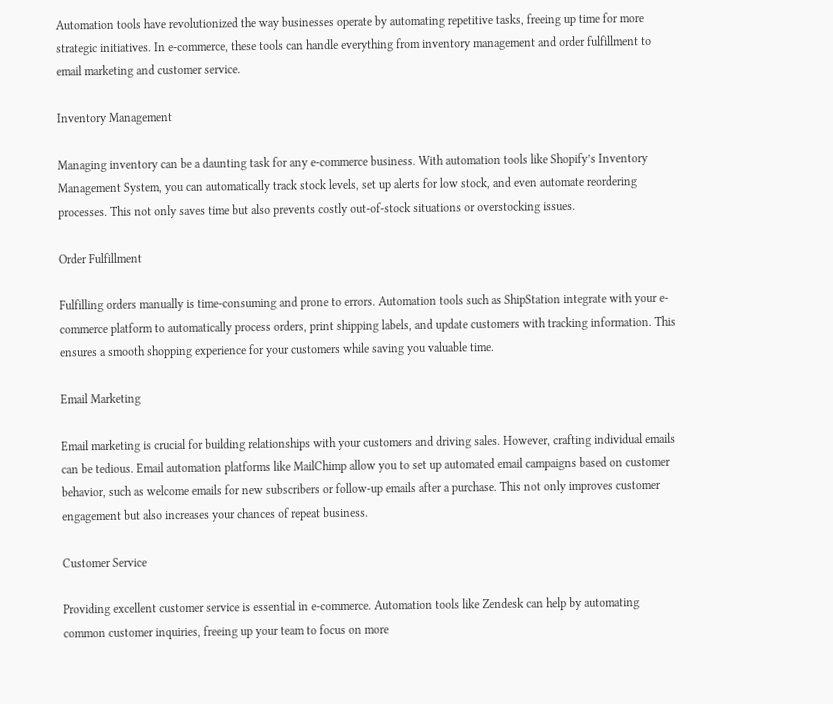Automation tools have revolutionized the way businesses operate by automating repetitive tasks, freeing up time for more strategic initiatives. In e-commerce, these tools can handle everything from inventory management and order fulfillment to email marketing and customer service.

Inventory Management

Managing inventory can be a daunting task for any e-commerce business. With automation tools like Shopify’s Inventory Management System, you can automatically track stock levels, set up alerts for low stock, and even automate reordering processes. This not only saves time but also prevents costly out-of-stock situations or overstocking issues.

Order Fulfillment

Fulfilling orders manually is time-consuming and prone to errors. Automation tools such as ShipStation integrate with your e-commerce platform to automatically process orders, print shipping labels, and update customers with tracking information. This ensures a smooth shopping experience for your customers while saving you valuable time.

Email Marketing

Email marketing is crucial for building relationships with your customers and driving sales. However, crafting individual emails can be tedious. Email automation platforms like MailChimp allow you to set up automated email campaigns based on customer behavior, such as welcome emails for new subscribers or follow-up emails after a purchase. This not only improves customer engagement but also increases your chances of repeat business.

Customer Service

Providing excellent customer service is essential in e-commerce. Automation tools like Zendesk can help by automating common customer inquiries, freeing up your team to focus on more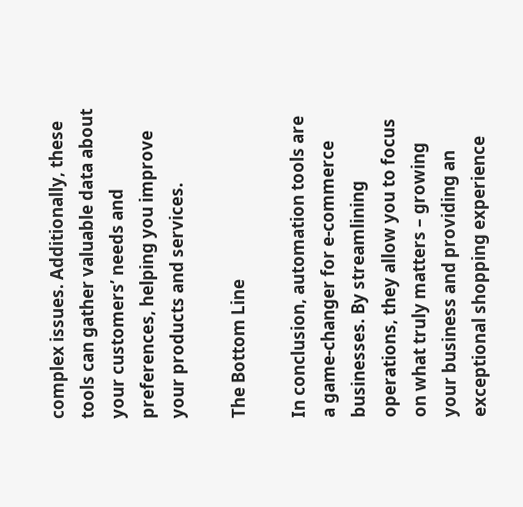complex issues. Additionally, these tools can gather valuable data about your customers’ needs and preferences, helping you improve your products and services.

The Bottom Line

In conclusion, automation tools are a game-changer for e-commerce businesses. By streamlining operations, they allow you to focus on what truly matters – growing your business and providing an exceptional shopping experience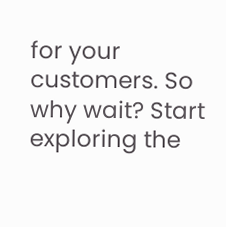for your customers. So why wait? Start exploring the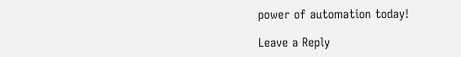power of automation today!

Leave a Reply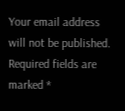Your email address will not be published. Required fields are marked *